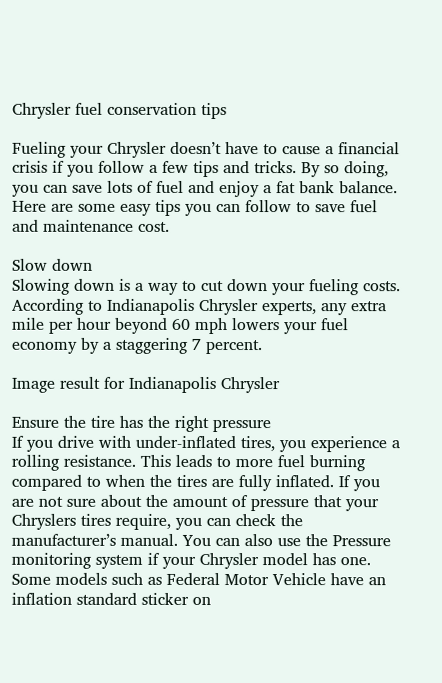Chrysler fuel conservation tips

Fueling your Chrysler doesn’t have to cause a financial crisis if you follow a few tips and tricks. By so doing, you can save lots of fuel and enjoy a fat bank balance. Here are some easy tips you can follow to save fuel and maintenance cost.

Slow down
Slowing down is a way to cut down your fueling costs. According to Indianapolis Chrysler experts, any extra mile per hour beyond 60 mph lowers your fuel economy by a staggering 7 percent.

Image result for Indianapolis Chrysler

Ensure the tire has the right pressure
If you drive with under-inflated tires, you experience a rolling resistance. This leads to more fuel burning compared to when the tires are fully inflated. If you are not sure about the amount of pressure that your Chryslers tires require, you can check the manufacturer’s manual. You can also use the Pressure monitoring system if your Chrysler model has one. Some models such as Federal Motor Vehicle have an inflation standard sticker on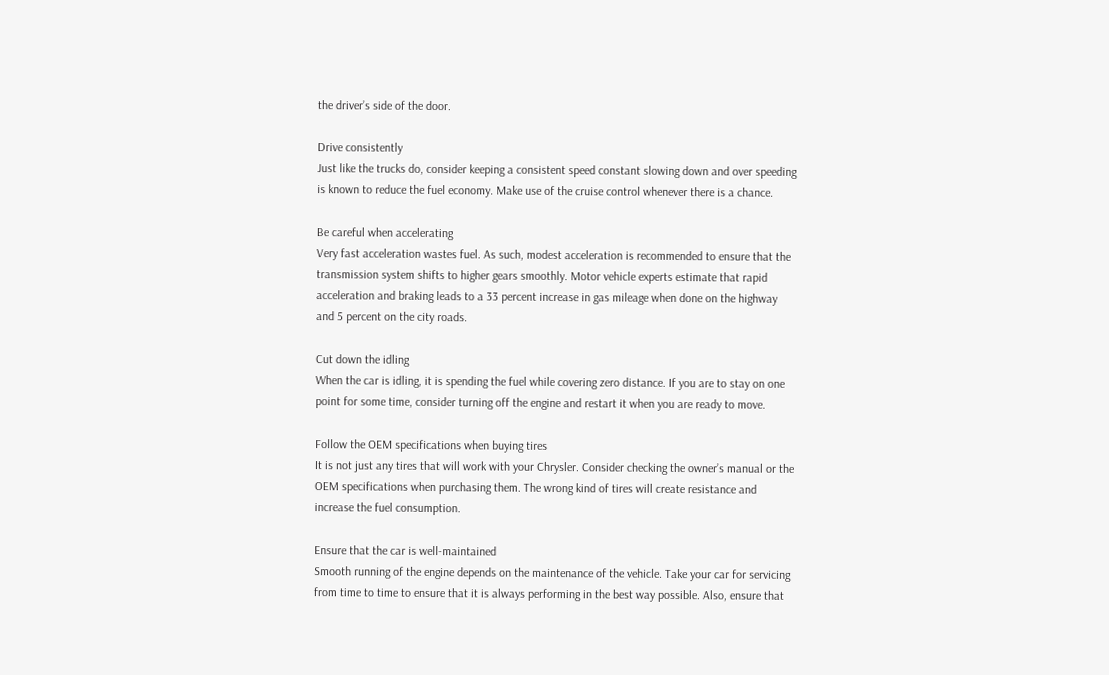the driver’s side of the door.

Drive consistently
Just like the trucks do, consider keeping a consistent speed constant slowing down and over speeding is known to reduce the fuel economy. Make use of the cruise control whenever there is a chance.

Be careful when accelerating
Very fast acceleration wastes fuel. As such, modest acceleration is recommended to ensure that the transmission system shifts to higher gears smoothly. Motor vehicle experts estimate that rapid acceleration and braking leads to a 33 percent increase in gas mileage when done on the highway and 5 percent on the city roads.

Cut down the idling
When the car is idling, it is spending the fuel while covering zero distance. If you are to stay on one point for some time, consider turning off the engine and restart it when you are ready to move.

Follow the OEM specifications when buying tires
It is not just any tires that will work with your Chrysler. Consider checking the owner’s manual or the OEM specifications when purchasing them. The wrong kind of tires will create resistance and increase the fuel consumption.

Ensure that the car is well-maintained
Smooth running of the engine depends on the maintenance of the vehicle. Take your car for servicing from time to time to ensure that it is always performing in the best way possible. Also, ensure that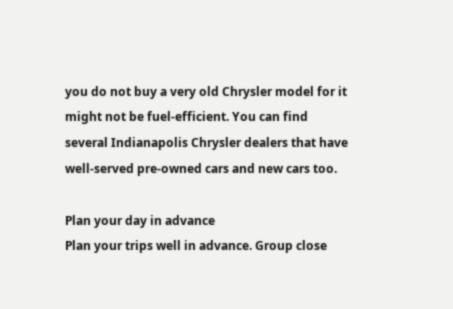you do not buy a very old Chrysler model for it might not be fuel-efficient. You can find several Indianapolis Chrysler dealers that have well-served pre-owned cars and new cars too.

Plan your day in advance
Plan your trips well in advance. Group close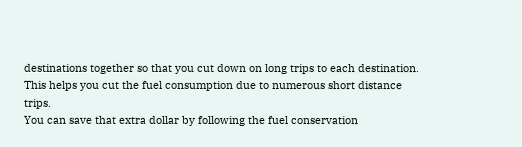destinations together so that you cut down on long trips to each destination. This helps you cut the fuel consumption due to numerous short distance trips.
You can save that extra dollar by following the fuel conservation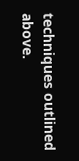techniques outlined above.